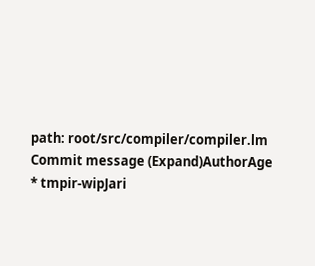path: root/src/compiler/compiler.lm
Commit message (Expand)AuthorAge
* tmpir-wipJari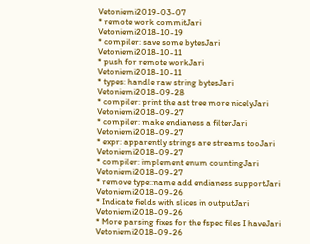Vetoniemi2019-03-07
* remote work commitJari Vetoniemi2018-10-19
* compiler: save some bytesJari Vetoniemi2018-10-11
* push for remote workJari Vetoniemi2018-10-11
* types: handle raw string bytesJari Vetoniemi2018-09-28
* compiler: print the ast tree more nicelyJari Vetoniemi2018-09-27
* compiler: make endianess a filterJari Vetoniemi2018-09-27
* expr: apparently strings are streams tooJari Vetoniemi2018-09-27
* compiler: implement enum countingJari Vetoniemi2018-09-27
* remove type::name add endianess supportJari Vetoniemi2018-09-26
* Indicate fields with slices in outputJari Vetoniemi2018-09-26
* More parsing fixes for the fspec files I haveJari Vetoniemi2018-09-26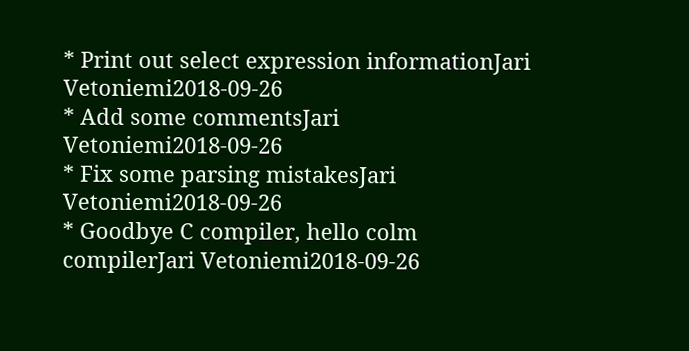* Print out select expression informationJari Vetoniemi2018-09-26
* Add some commentsJari Vetoniemi2018-09-26
* Fix some parsing mistakesJari Vetoniemi2018-09-26
* Goodbye C compiler, hello colm compilerJari Vetoniemi2018-09-26